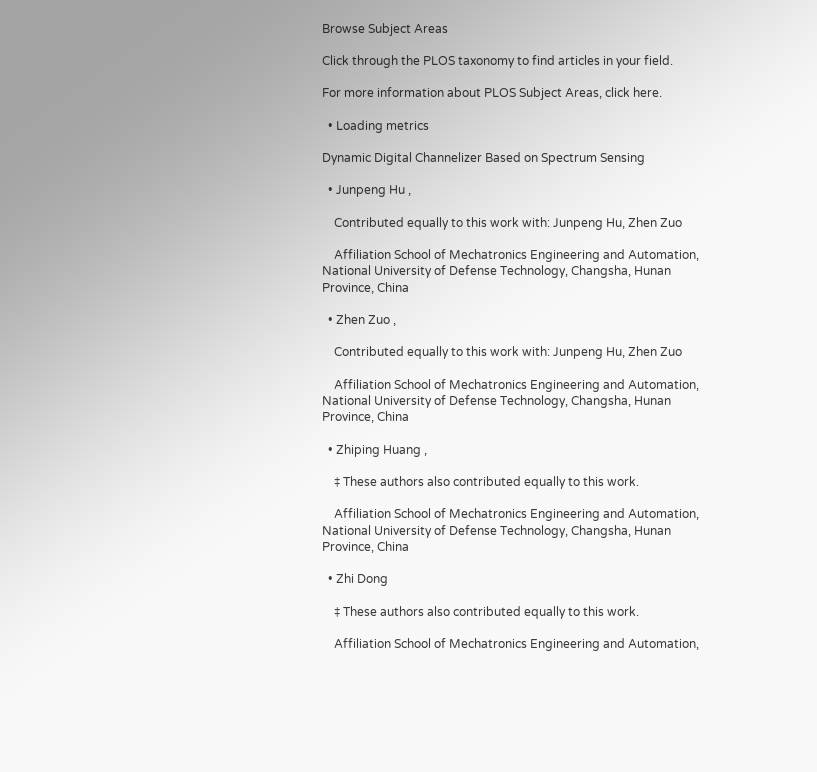Browse Subject Areas

Click through the PLOS taxonomy to find articles in your field.

For more information about PLOS Subject Areas, click here.

  • Loading metrics

Dynamic Digital Channelizer Based on Spectrum Sensing

  • Junpeng Hu ,

    Contributed equally to this work with: Junpeng Hu, Zhen Zuo

    Affiliation School of Mechatronics Engineering and Automation, National University of Defense Technology, Changsha, Hunan Province, China

  • Zhen Zuo ,

    Contributed equally to this work with: Junpeng Hu, Zhen Zuo

    Affiliation School of Mechatronics Engineering and Automation, National University of Defense Technology, Changsha, Hunan Province, China

  • Zhiping Huang ,

    ‡ These authors also contributed equally to this work.

    Affiliation School of Mechatronics Engineering and Automation, National University of Defense Technology, Changsha, Hunan Province, China

  • Zhi Dong

    ‡ These authors also contributed equally to this work.

    Affiliation School of Mechatronics Engineering and Automation,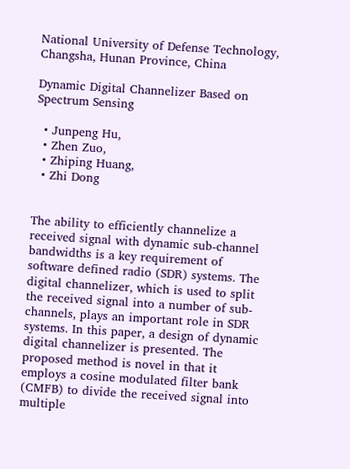National University of Defense Technology, Changsha, Hunan Province, China

Dynamic Digital Channelizer Based on Spectrum Sensing

  • Junpeng Hu,
  • Zhen Zuo,
  • Zhiping Huang,
  • Zhi Dong


The ability to efficiently channelize a received signal with dynamic sub-channel bandwidths is a key requirement of software defined radio (SDR) systems. The digital channelizer, which is used to split the received signal into a number of sub-channels, plays an important role in SDR systems. In this paper, a design of dynamic digital channelizer is presented. The proposed method is novel in that it employs a cosine modulated filter bank (CMFB) to divide the received signal into multiple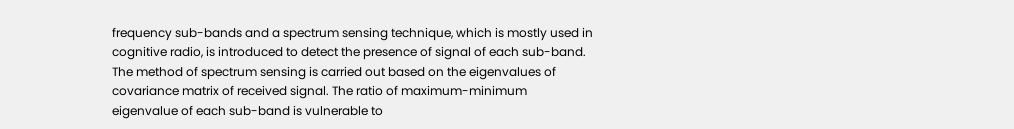frequency sub-bands and a spectrum sensing technique, which is mostly used in cognitive radio, is introduced to detect the presence of signal of each sub-band. The method of spectrum sensing is carried out based on the eigenvalues of covariance matrix of received signal. The ratio of maximum-minimum eigenvalue of each sub-band is vulnerable to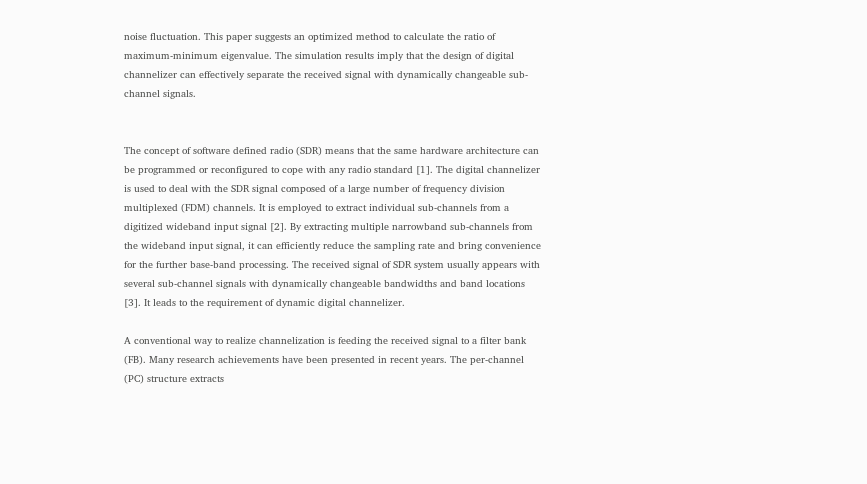noise fluctuation. This paper suggests an optimized method to calculate the ratio of maximum-minimum eigenvalue. The simulation results imply that the design of digital channelizer can effectively separate the received signal with dynamically changeable sub-channel signals.


The concept of software defined radio (SDR) means that the same hardware architecture can be programmed or reconfigured to cope with any radio standard [1]. The digital channelizer is used to deal with the SDR signal composed of a large number of frequency division multiplexed (FDM) channels. It is employed to extract individual sub-channels from a digitized wideband input signal [2]. By extracting multiple narrowband sub-channels from the wideband input signal, it can efficiently reduce the sampling rate and bring convenience for the further base-band processing. The received signal of SDR system usually appears with several sub-channel signals with dynamically changeable bandwidths and band locations [3]. It leads to the requirement of dynamic digital channelizer.

A conventional way to realize channelization is feeding the received signal to a filter bank (FB). Many research achievements have been presented in recent years. The per-channel (PC) structure extracts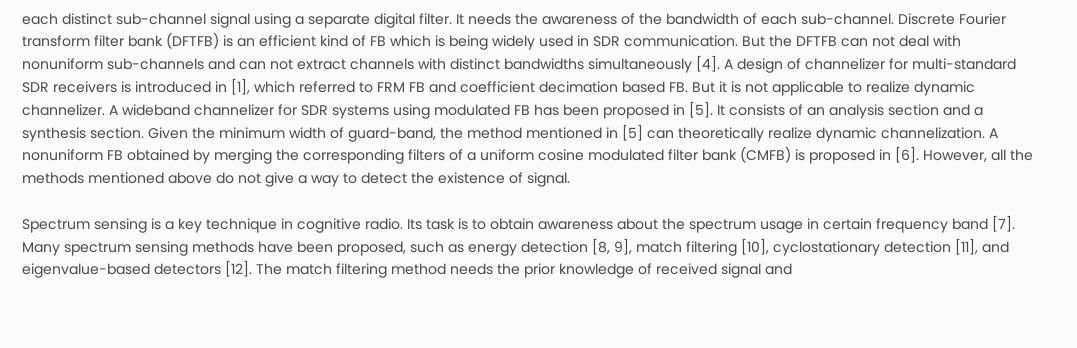each distinct sub-channel signal using a separate digital filter. It needs the awareness of the bandwidth of each sub-channel. Discrete Fourier transform filter bank (DFTFB) is an efficient kind of FB which is being widely used in SDR communication. But the DFTFB can not deal with nonuniform sub-channels and can not extract channels with distinct bandwidths simultaneously [4]. A design of channelizer for multi-standard SDR receivers is introduced in [1], which referred to FRM FB and coefficient decimation based FB. But it is not applicable to realize dynamic channelizer. A wideband channelizer for SDR systems using modulated FB has been proposed in [5]. It consists of an analysis section and a synthesis section. Given the minimum width of guard-band, the method mentioned in [5] can theoretically realize dynamic channelization. A nonuniform FB obtained by merging the corresponding filters of a uniform cosine modulated filter bank (CMFB) is proposed in [6]. However, all the methods mentioned above do not give a way to detect the existence of signal.

Spectrum sensing is a key technique in cognitive radio. Its task is to obtain awareness about the spectrum usage in certain frequency band [7]. Many spectrum sensing methods have been proposed, such as energy detection [8, 9], match filtering [10], cyclostationary detection [11], and eigenvalue-based detectors [12]. The match filtering method needs the prior knowledge of received signal and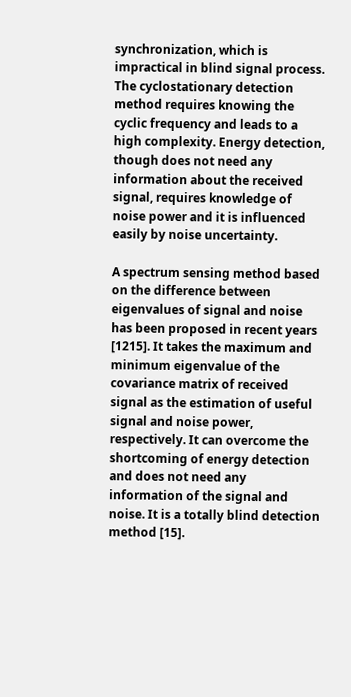synchronization, which is impractical in blind signal process. The cyclostationary detection method requires knowing the cyclic frequency and leads to a high complexity. Energy detection, though does not need any information about the received signal, requires knowledge of noise power and it is influenced easily by noise uncertainty.

A spectrum sensing method based on the difference between eigenvalues of signal and noise has been proposed in recent years [1215]. It takes the maximum and minimum eigenvalue of the covariance matrix of received signal as the estimation of useful signal and noise power, respectively. It can overcome the shortcoming of energy detection and does not need any information of the signal and noise. It is a totally blind detection method [15].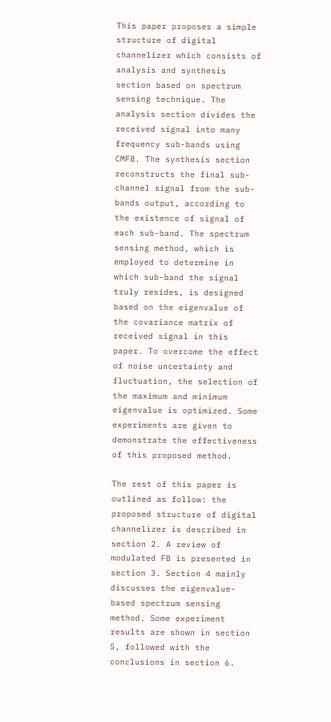This paper proposes a simple structure of digital channelizer which consists of analysis and synthesis section based on spectrum sensing technique. The analysis section divides the received signal into many frequency sub-bands using CMFB. The synthesis section reconstructs the final sub-channel signal from the sub-bands output, according to the existence of signal of each sub-band. The spectrum sensing method, which is employed to determine in which sub-band the signal truly resides, is designed based on the eigenvalue of the covariance matrix of received signal in this paper. To overcome the effect of noise uncertainty and fluctuation, the selection of the maximum and minimum eigenvalue is optimized. Some experiments are given to demonstrate the effectiveness of this proposed method.

The rest of this paper is outlined as follow: the proposed structure of digital channelizer is described in section 2. A review of modulated FB is presented in section 3. Section 4 mainly discusses the eigenvalue-based spectrum sensing method. Some experiment results are shown in section 5, followed with the conclusions in section 6.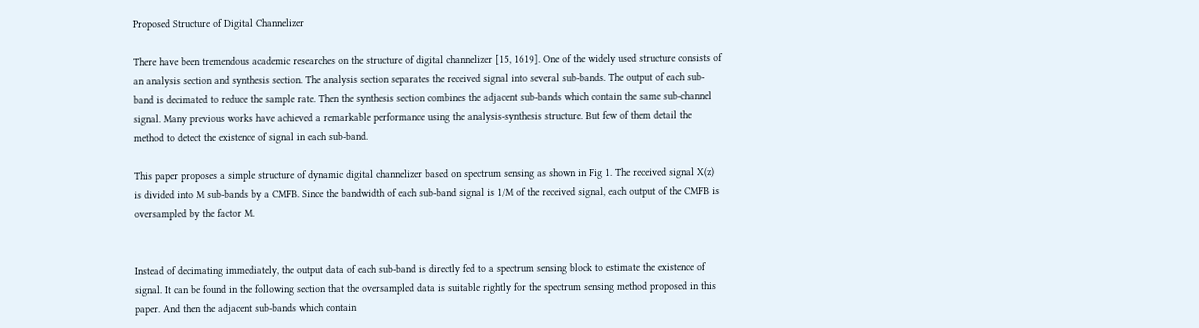Proposed Structure of Digital Channelizer

There have been tremendous academic researches on the structure of digital channelizer [15, 1619]. One of the widely used structure consists of an analysis section and synthesis section. The analysis section separates the received signal into several sub-bands. The output of each sub-band is decimated to reduce the sample rate. Then the synthesis section combines the adjacent sub-bands which contain the same sub-channel signal. Many previous works have achieved a remarkable performance using the analysis-synthesis structure. But few of them detail the method to detect the existence of signal in each sub-band.

This paper proposes a simple structure of dynamic digital channelizer based on spectrum sensing as shown in Fig 1. The received signal X(z) is divided into M sub-bands by a CMFB. Since the bandwidth of each sub-band signal is 1/M of the received signal, each output of the CMFB is oversampled by the factor M.


Instead of decimating immediately, the output data of each sub-band is directly fed to a spectrum sensing block to estimate the existence of signal. It can be found in the following section that the oversampled data is suitable rightly for the spectrum sensing method proposed in this paper. And then the adjacent sub-bands which contain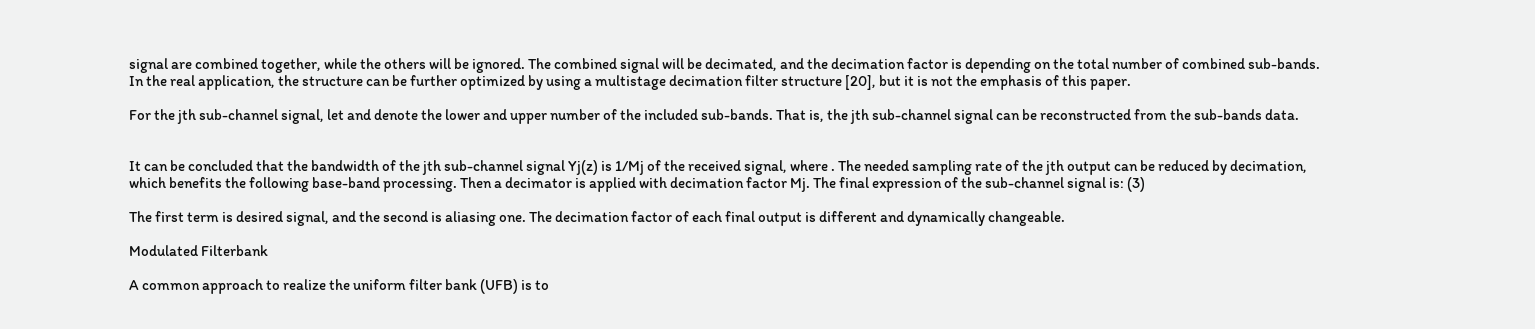signal are combined together, while the others will be ignored. The combined signal will be decimated, and the decimation factor is depending on the total number of combined sub-bands. In the real application, the structure can be further optimized by using a multistage decimation filter structure [20], but it is not the emphasis of this paper.

For the jth sub-channel signal, let and denote the lower and upper number of the included sub-bands. That is, the jth sub-channel signal can be reconstructed from the sub-bands data.


It can be concluded that the bandwidth of the jth sub-channel signal Yj(z) is 1/Mj of the received signal, where . The needed sampling rate of the jth output can be reduced by decimation, which benefits the following base-band processing. Then a decimator is applied with decimation factor Mj. The final expression of the sub-channel signal is: (3)

The first term is desired signal, and the second is aliasing one. The decimation factor of each final output is different and dynamically changeable.

Modulated Filterbank

A common approach to realize the uniform filter bank (UFB) is to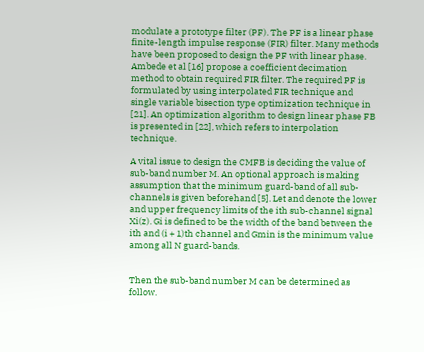modulate a prototype filter (PF). The PF is a linear phase finite-length impulse response (FIR) filter. Many methods have been proposed to design the PF with linear phase. Ambede et al [16] propose a coefficient decimation method to obtain required FIR filter. The required PF is formulated by using interpolated FIR technique and single variable bisection type optimization technique in [21]. An optimization algorithm to design linear phase FB is presented in [22], which refers to interpolation technique.

A vital issue to design the CMFB is deciding the value of sub-band number M. An optional approach is making assumption that the minimum guard-band of all sub-channels is given beforehand [5]. Let and denote the lower and upper frequency limits of the ith sub-channel signal Xi(z). Gi is defined to be the width of the band between the ith and (i + 1)th channel and Gmin is the minimum value among all N guard-bands.


Then the sub-band number M can be determined as follow.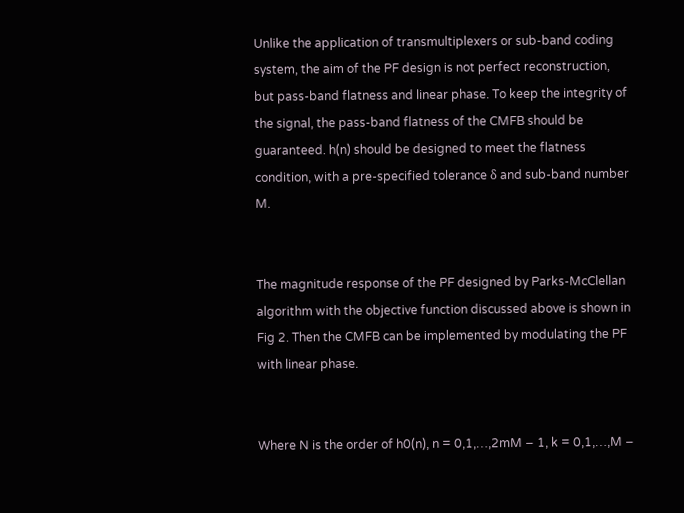Unlike the application of transmultiplexers or sub-band coding system, the aim of the PF design is not perfect reconstruction, but pass-band flatness and linear phase. To keep the integrity of the signal, the pass-band flatness of the CMFB should be guaranteed. h(n) should be designed to meet the flatness condition, with a pre-specified tolerance δ and sub-band number M.


The magnitude response of the PF designed by Parks-McClellan algorithm with the objective function discussed above is shown in Fig 2. Then the CMFB can be implemented by modulating the PF with linear phase.


Where N is the order of h0(n), n = 0,1,…,2mM − 1, k = 0,1,…,M −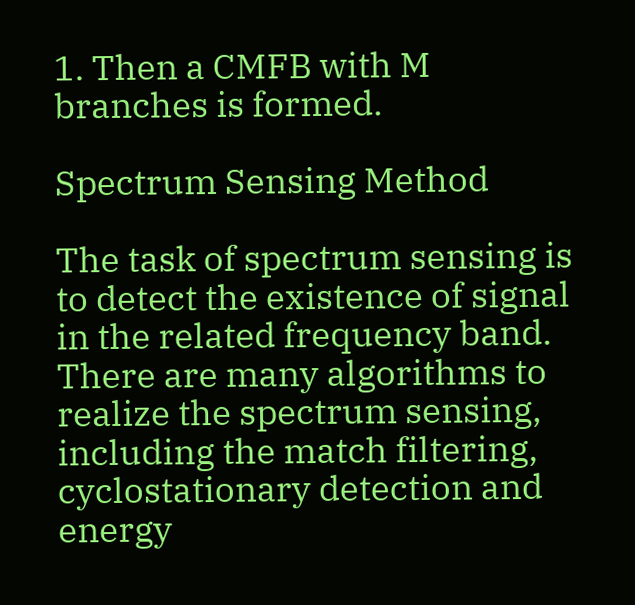1. Then a CMFB with M branches is formed.

Spectrum Sensing Method

The task of spectrum sensing is to detect the existence of signal in the related frequency band. There are many algorithms to realize the spectrum sensing, including the match filtering, cyclostationary detection and energy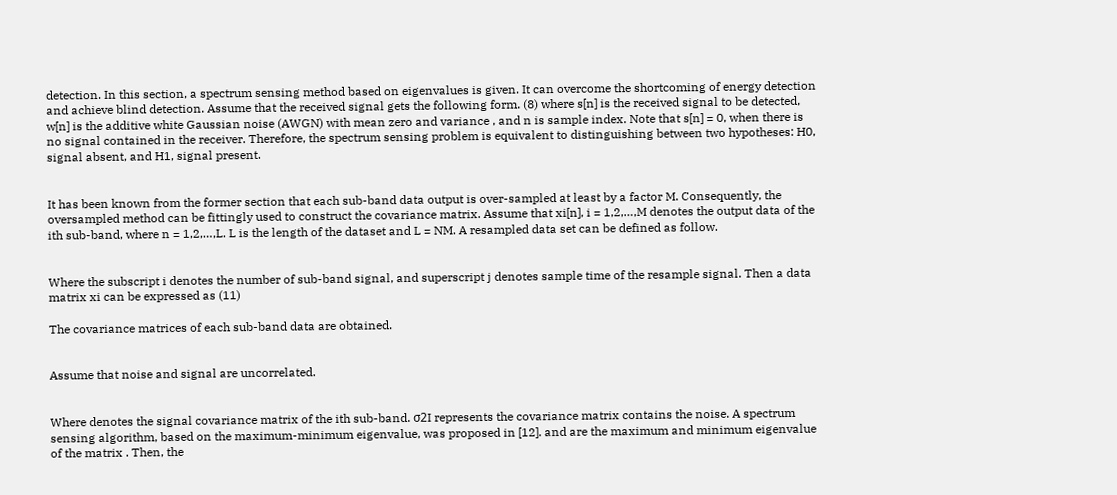detection. In this section, a spectrum sensing method based on eigenvalues is given. It can overcome the shortcoming of energy detection and achieve blind detection. Assume that the received signal gets the following form. (8) where s[n] is the received signal to be detected, w[n] is the additive white Gaussian noise (AWGN) with mean zero and variance , and n is sample index. Note that s[n] = 0, when there is no signal contained in the receiver. Therefore, the spectrum sensing problem is equivalent to distinguishing between two hypotheses: H0, signal absent, and H1, signal present.


It has been known from the former section that each sub-band data output is over-sampled at least by a factor M. Consequently, the oversampled method can be fittingly used to construct the covariance matrix. Assume that xi[n], i = 1,2,…,M denotes the output data of the ith sub-band, where n = 1,2,…,L. L is the length of the dataset and L = NM. A resampled data set can be defined as follow.


Where the subscript i denotes the number of sub-band signal, and superscript j denotes sample time of the resample signal. Then a data matrix xi can be expressed as (11)

The covariance matrices of each sub-band data are obtained.


Assume that noise and signal are uncorrelated.


Where denotes the signal covariance matrix of the ith sub-band. σ2I represents the covariance matrix contains the noise. A spectrum sensing algorithm, based on the maximum-minimum eigenvalue, was proposed in [12]. and are the maximum and minimum eigenvalue of the matrix . Then, the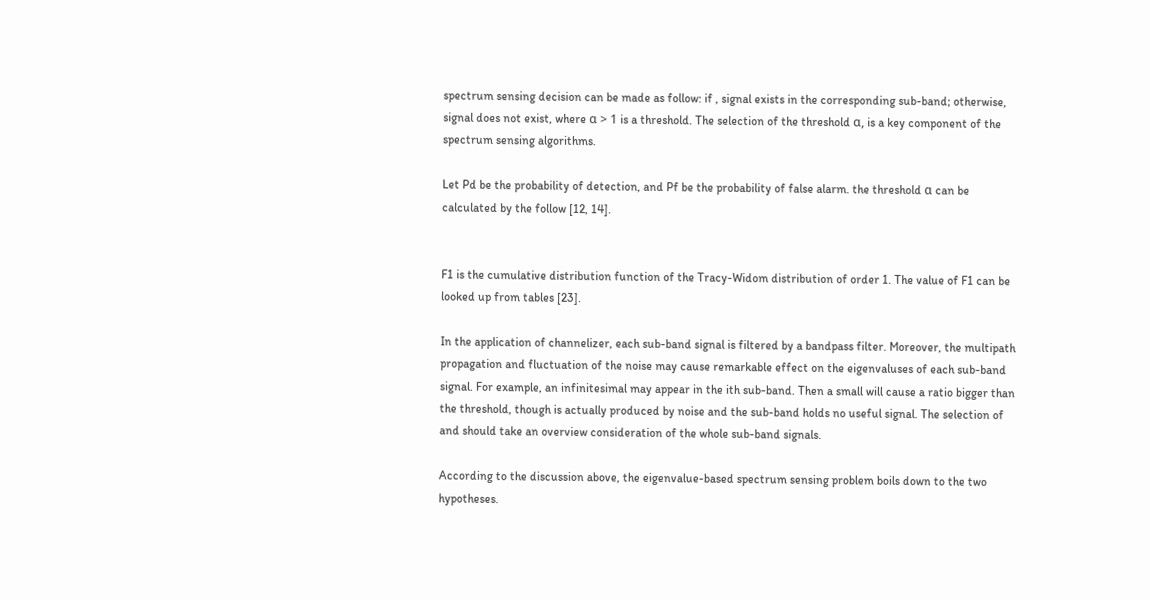spectrum sensing decision can be made as follow: if , signal exists in the corresponding sub-band; otherwise, signal does not exist, where α > 1 is a threshold. The selection of the threshold α, is a key component of the spectrum sensing algorithms.

Let Pd be the probability of detection, and Pf be the probability of false alarm. the threshold α can be calculated by the follow [12, 14].


F1 is the cumulative distribution function of the Tracy-Widom distribution of order 1. The value of F1 can be looked up from tables [23].

In the application of channelizer, each sub-band signal is filtered by a bandpass filter. Moreover, the multipath propagation and fluctuation of the noise may cause remarkable effect on the eigenvaluses of each sub-band signal. For example, an infinitesimal may appear in the ith sub-band. Then a small will cause a ratio bigger than the threshold, though is actually produced by noise and the sub-band holds no useful signal. The selection of and should take an overview consideration of the whole sub-band signals.

According to the discussion above, the eigenvalue-based spectrum sensing problem boils down to the two hypotheses.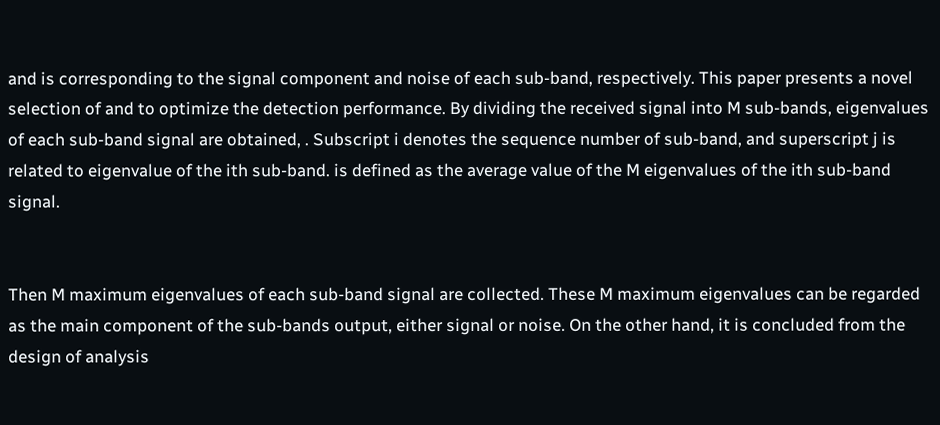and is corresponding to the signal component and noise of each sub-band, respectively. This paper presents a novel selection of and to optimize the detection performance. By dividing the received signal into M sub-bands, eigenvalues of each sub-band signal are obtained, . Subscript i denotes the sequence number of sub-band, and superscript j is related to eigenvalue of the ith sub-band. is defined as the average value of the M eigenvalues of the ith sub-band signal.


Then M maximum eigenvalues of each sub-band signal are collected. These M maximum eigenvalues can be regarded as the main component of the sub-bands output, either signal or noise. On the other hand, it is concluded from the design of analysis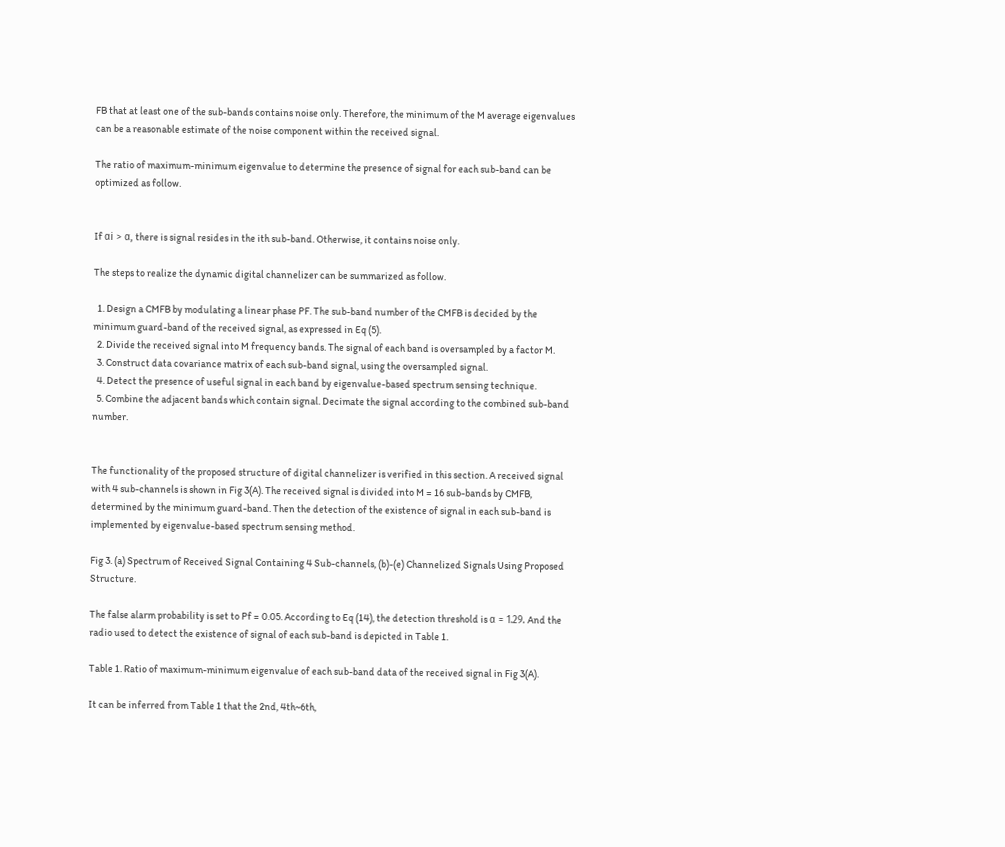FB that at least one of the sub-bands contains noise only. Therefore, the minimum of the M average eigenvalues can be a reasonable estimate of the noise component within the received signal.

The ratio of maximum-minimum eigenvalue to determine the presence of signal for each sub-band can be optimized as follow.


If αi > α, there is signal resides in the ith sub-band. Otherwise, it contains noise only.

The steps to realize the dynamic digital channelizer can be summarized as follow.

  1. Design a CMFB by modulating a linear phase PF. The sub-band number of the CMFB is decided by the minimum guard-band of the received signal, as expressed in Eq (5).
  2. Divide the received signal into M frequency bands. The signal of each band is oversampled by a factor M.
  3. Construct data covariance matrix of each sub-band signal, using the oversampled signal.
  4. Detect the presence of useful signal in each band by eigenvalue-based spectrum sensing technique.
  5. Combine the adjacent bands which contain signal. Decimate the signal according to the combined sub-band number.


The functionality of the proposed structure of digital channelizer is verified in this section. A received signal with 4 sub-channels is shown in Fig 3(A). The received signal is divided into M = 16 sub-bands by CMFB, determined by the minimum guard-band. Then the detection of the existence of signal in each sub-band is implemented by eigenvalue-based spectrum sensing method.

Fig 3. (a) Spectrum of Received Signal Containing 4 Sub-channels, (b)-(e) Channelized Signals Using Proposed Structure.

The false alarm probability is set to Pf = 0.05. According to Eq (14), the detection threshold is α = 1.29. And the radio used to detect the existence of signal of each sub-band is depicted in Table 1.

Table 1. Ratio of maximum-minimum eigenvalue of each sub-band data of the received signal in Fig 3(A).

It can be inferred from Table 1 that the 2nd, 4th~6th,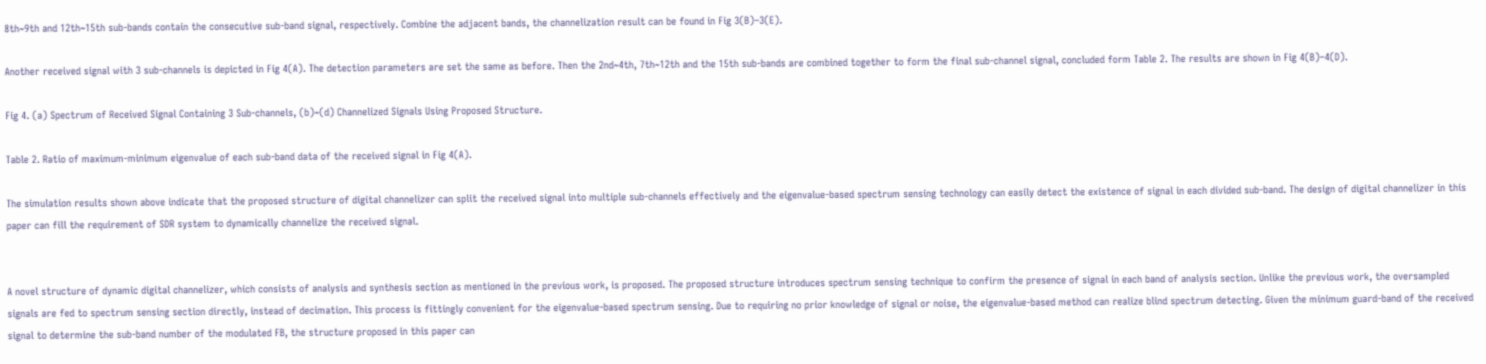8th~9th and 12th~15th sub-bands contain the consecutive sub-band signal, respectively. Combine the adjacent bands, the channelization result can be found in Fig 3(B)–3(E).

Another received signal with 3 sub-channels is depicted in Fig 4(A). The detection parameters are set the same as before. Then the 2nd~4th, 7th~12th and the 15th sub-bands are combined together to form the final sub-channel signal, concluded form Table 2. The results are shown in Fig 4(B)–4(D).

Fig 4. (a) Spectrum of Received Signal Containing 3 Sub-channels, (b)~(d) Channelized Signals Using Proposed Structure.

Table 2. Ratio of maximum-minimum eigenvalue of each sub-band data of the received signal in Fig 4(A).

The simulation results shown above indicate that the proposed structure of digital channelizer can split the received signal into multiple sub-channels effectively and the eigenvalue-based spectrum sensing technology can easily detect the existence of signal in each divided sub-band. The design of digital channelizer in this paper can fill the requirement of SDR system to dynamically channelize the received signal.


A novel structure of dynamic digital channelizer, which consists of analysis and synthesis section as mentioned in the previous work, is proposed. The proposed structure introduces spectrum sensing technique to confirm the presence of signal in each band of analysis section. Unlike the previous work, the oversampled signals are fed to spectrum sensing section directly, instead of decimation. This process is fittingly convenient for the eigenvalue-based spectrum sensing. Due to requiring no prior knowledge of signal or noise, the eigenvalue-based method can realize blind spectrum detecting. Given the minimum guard-band of the received signal to determine the sub-band number of the modulated FB, the structure proposed in this paper can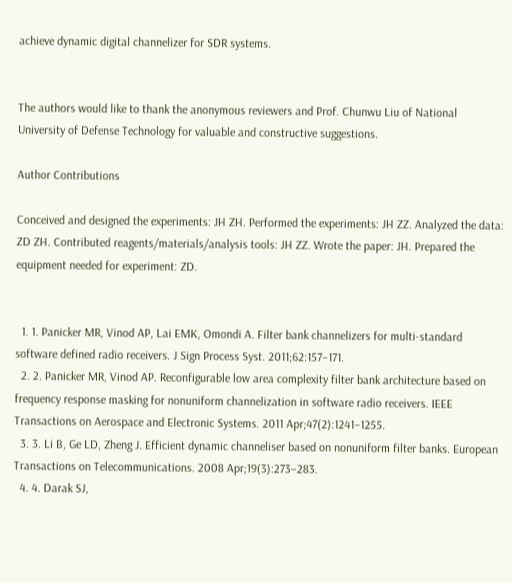achieve dynamic digital channelizer for SDR systems.


The authors would like to thank the anonymous reviewers and Prof. Chunwu Liu of National University of Defense Technology for valuable and constructive suggestions.

Author Contributions

Conceived and designed the experiments: JH ZH. Performed the experiments: JH ZZ. Analyzed the data: ZD ZH. Contributed reagents/materials/analysis tools: JH ZZ. Wrote the paper: JH. Prepared the equipment needed for experiment: ZD.


  1. 1. Panicker MR, Vinod AP, Lai EMK, Omondi A. Filter bank channelizers for multi-standard software defined radio receivers. J Sign Process Syst. 2011;62:157–171.
  2. 2. Panicker MR, Vinod AP. Reconfigurable low area complexity filter bank architecture based on frequency response masking for nonuniform channelization in software radio receivers. IEEE Transactions on Aerospace and Electronic Systems. 2011 Apr;47(2):1241–1255.
  3. 3. Li B, Ge LD, Zheng J. Efficient dynamic channeliser based on nonuniform filter banks. European Transactions on Telecommunications. 2008 Apr;19(3):273–283.
  4. 4. Darak SJ,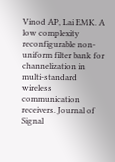Vinod AP, Lai EMK. A low complexity reconfigurable non-uniform filter bank for channelization in multi-standard wireless communication receivers. Journal of Signal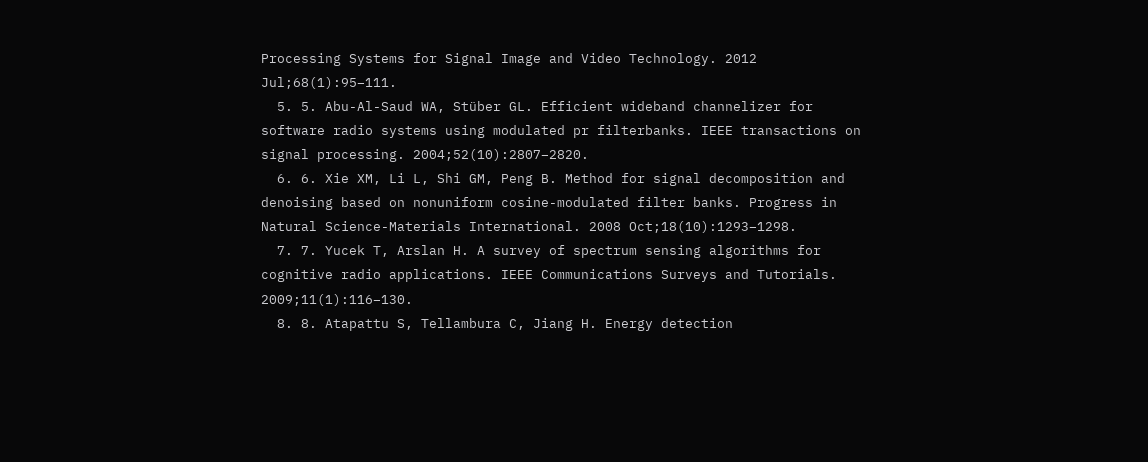Processing Systems for Signal Image and Video Technology. 2012 Jul;68(1):95–111.
  5. 5. Abu-Al-Saud WA, Stüber GL. Efficient wideband channelizer for software radio systems using modulated pr filterbanks. IEEE transactions on signal processing. 2004;52(10):2807–2820.
  6. 6. Xie XM, Li L, Shi GM, Peng B. Method for signal decomposition and denoising based on nonuniform cosine-modulated filter banks. Progress in Natural Science-Materials International. 2008 Oct;18(10):1293–1298.
  7. 7. Yucek T, Arslan H. A survey of spectrum sensing algorithms for cognitive radio applications. IEEE Communications Surveys and Tutorials. 2009;11(1):116–130.
  8. 8. Atapattu S, Tellambura C, Jiang H. Energy detection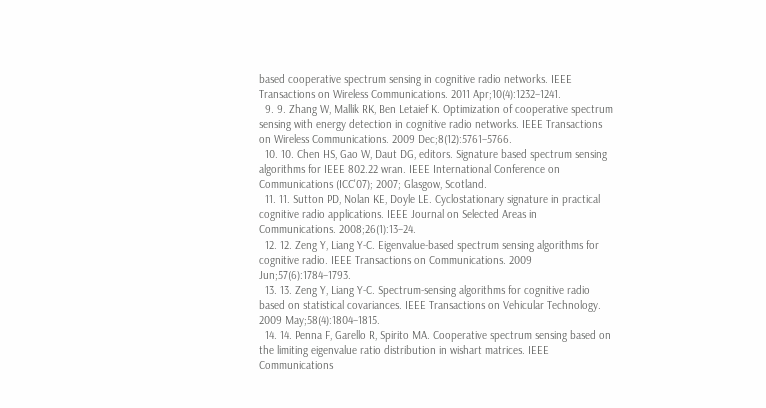based cooperative spectrum sensing in cognitive radio networks. IEEE Transactions on Wireless Communications. 2011 Apr;10(4):1232–1241.
  9. 9. Zhang W, Mallik RK, Ben Letaief K. Optimization of cooperative spectrum sensing with energy detection in cognitive radio networks. IEEE Transactions on Wireless Communications. 2009 Dec;8(12):5761–5766.
  10. 10. Chen HS, Gao W, Daut DG, editors. Signature based spectrum sensing algorithms for IEEE 802.22 wran. IEEE International Conference on Communications (ICC'07); 2007; Glasgow, Scotland.
  11. 11. Sutton PD, Nolan KE, Doyle LE. Cyclostationary signature in practical cognitive radio applications. IEEE Journal on Selected Areas in Communications. 2008;26(1):13–24.
  12. 12. Zeng Y, Liang Y-C. Eigenvalue-based spectrum sensing algorithms for cognitive radio. IEEE Transactions on Communications. 2009 Jun;57(6):1784–1793.
  13. 13. Zeng Y, Liang Y-C. Spectrum-sensing algorithms for cognitive radio based on statistical covariances. IEEE Transactions on Vehicular Technology. 2009 May;58(4):1804–1815.
  14. 14. Penna F, Garello R, Spirito MA. Cooperative spectrum sensing based on the limiting eigenvalue ratio distribution in wishart matrices. IEEE Communications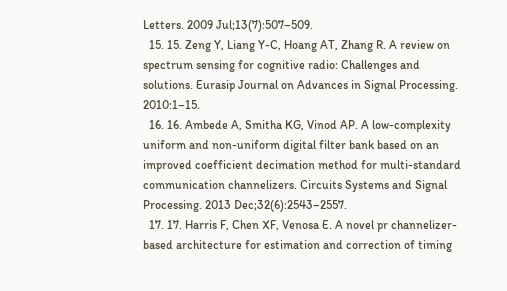Letters. 2009 Jul;13(7):507–509.
  15. 15. Zeng Y, Liang Y-C, Hoang AT, Zhang R. A review on spectrum sensing for cognitive radio: Challenges and solutions. Eurasip Journal on Advances in Signal Processing. 2010:1–15.
  16. 16. Ambede A, Smitha KG, Vinod AP. A low-complexity uniform and non-uniform digital filter bank based on an improved coefficient decimation method for multi-standard communication channelizers. Circuits Systems and Signal Processing. 2013 Dec;32(6):2543–2557.
  17. 17. Harris F, Chen XF, Venosa E. A novel pr channelizer-based architecture for estimation and correction of timing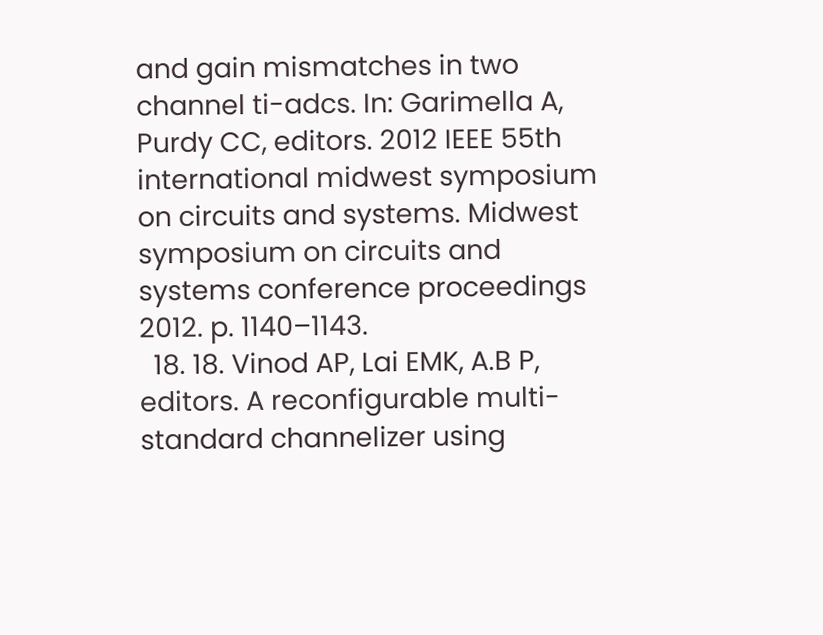and gain mismatches in two channel ti-adcs. In: Garimella A, Purdy CC, editors. 2012 IEEE 55th international midwest symposium on circuits and systems. Midwest symposium on circuits and systems conference proceedings 2012. p. 1140–1143.
  18. 18. Vinod AP, Lai EMK, A.B P, editors. A reconfigurable multi-standard channelizer using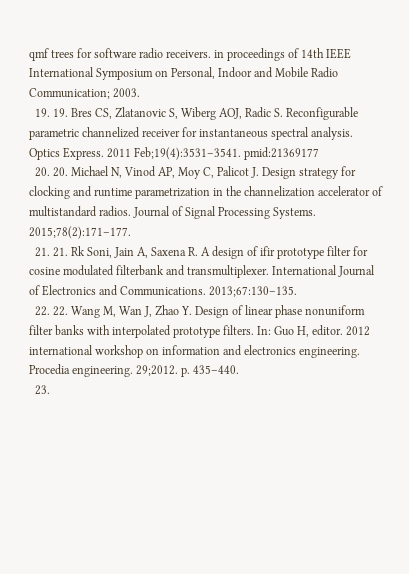qmf trees for software radio receivers. in proceedings of 14th IEEE International Symposium on Personal, Indoor and Mobile Radio Communication; 2003.
  19. 19. Bres CS, Zlatanovic S, Wiberg AOJ, Radic S. Reconfigurable parametric channelized receiver for instantaneous spectral analysis. Optics Express. 2011 Feb;19(4):3531–3541. pmid:21369177
  20. 20. Michael N, Vinod AP, Moy C, Palicot J. Design strategy for clocking and runtime parametrization in the channelization accelerator of multistandard radios. Journal of Signal Processing Systems. 2015;78(2):171–177.
  21. 21. Rk Soni, Jain A, Saxena R. A design of ifir prototype filter for cosine modulated filterbank and transmultiplexer. International Journal of Electronics and Communications. 2013;67:130–135.
  22. 22. Wang M, Wan J, Zhao Y. Design of linear phase nonuniform filter banks with interpolated prototype filters. In: Guo H, editor. 2012 international workshop on information and electronics engineering. Procedia engineering. 29;2012. p. 435–440.
  23.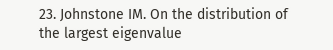23. Johnstone IM. On the distribution of the largest eigenvalue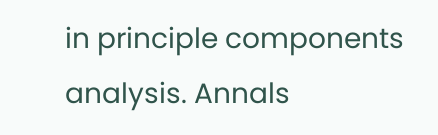in principle components analysis. Annals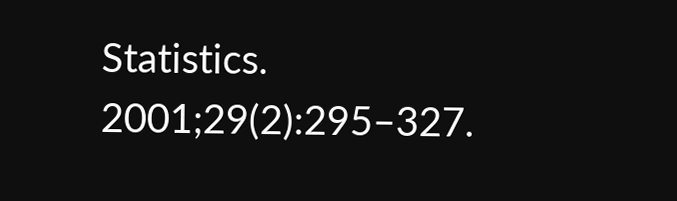Statistics. 2001;29(2):295–327.